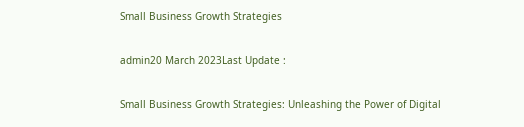Small Business Growth Strategies

admin20 March 2023Last Update :

Small Business Growth Strategies: Unleashing the Power of Digital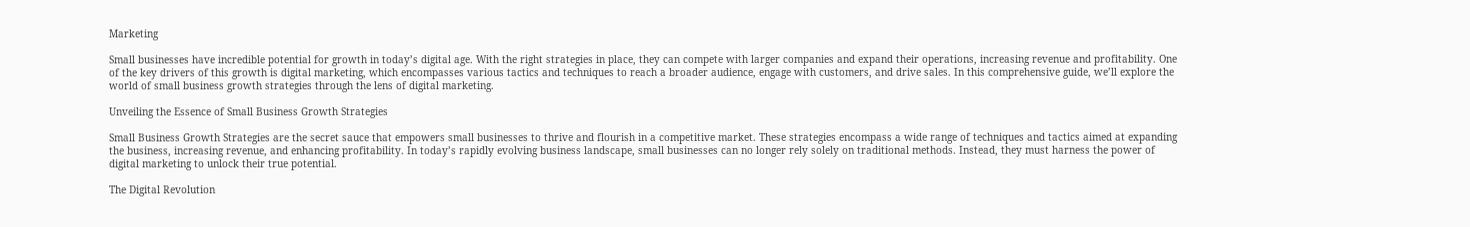Marketing

Small businesses have incredible potential for growth in today’s digital age. With the right strategies in place, they can compete with larger companies and expand their operations, increasing revenue and profitability. One of the key drivers of this growth is digital marketing, which encompasses various tactics and techniques to reach a broader audience, engage with customers, and drive sales. In this comprehensive guide, we’ll explore the world of small business growth strategies through the lens of digital marketing.

Unveiling the Essence of Small Business Growth Strategies

Small Business Growth Strategies are the secret sauce that empowers small businesses to thrive and flourish in a competitive market. These strategies encompass a wide range of techniques and tactics aimed at expanding the business, increasing revenue, and enhancing profitability. In today’s rapidly evolving business landscape, small businesses can no longer rely solely on traditional methods. Instead, they must harness the power of digital marketing to unlock their true potential.

The Digital Revolution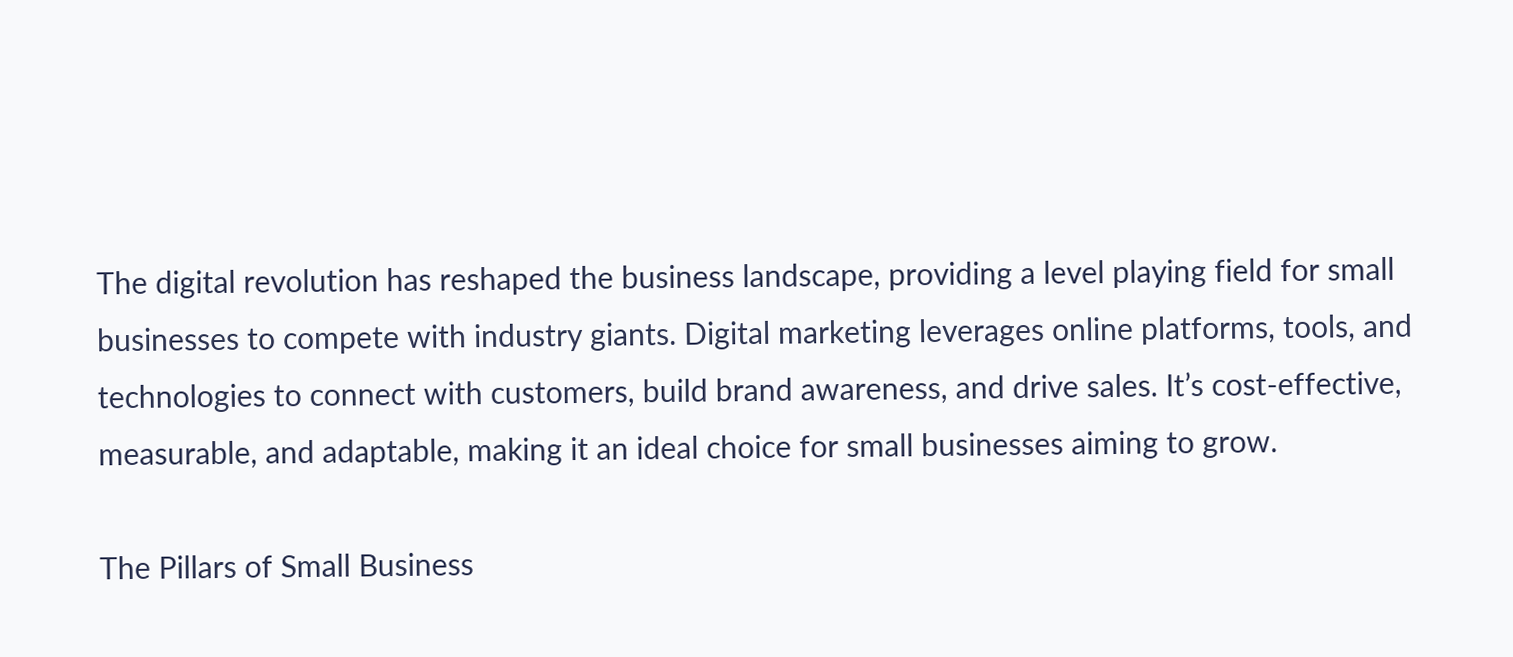The digital revolution has reshaped the business landscape, providing a level playing field for small businesses to compete with industry giants. Digital marketing leverages online platforms, tools, and technologies to connect with customers, build brand awareness, and drive sales. It’s cost-effective, measurable, and adaptable, making it an ideal choice for small businesses aiming to grow.

The Pillars of Small Business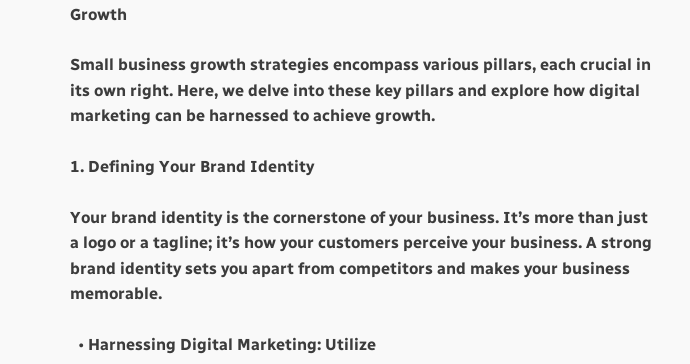Growth

Small business growth strategies encompass various pillars, each crucial in its own right. Here, we delve into these key pillars and explore how digital marketing can be harnessed to achieve growth.

1. Defining Your Brand Identity

Your brand identity is the cornerstone of your business. It’s more than just a logo or a tagline; it’s how your customers perceive your business. A strong brand identity sets you apart from competitors and makes your business memorable.

  • Harnessing Digital Marketing: Utilize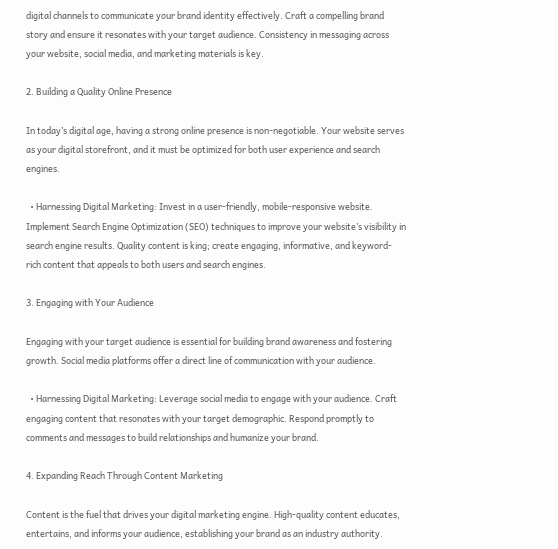digital channels to communicate your brand identity effectively. Craft a compelling brand story and ensure it resonates with your target audience. Consistency in messaging across your website, social media, and marketing materials is key.

2. Building a Quality Online Presence

In today’s digital age, having a strong online presence is non-negotiable. Your website serves as your digital storefront, and it must be optimized for both user experience and search engines.

  • Harnessing Digital Marketing: Invest in a user-friendly, mobile-responsive website. Implement Search Engine Optimization (SEO) techniques to improve your website’s visibility in search engine results. Quality content is king; create engaging, informative, and keyword-rich content that appeals to both users and search engines.

3. Engaging with Your Audience

Engaging with your target audience is essential for building brand awareness and fostering growth. Social media platforms offer a direct line of communication with your audience.

  • Harnessing Digital Marketing: Leverage social media to engage with your audience. Craft engaging content that resonates with your target demographic. Respond promptly to comments and messages to build relationships and humanize your brand.

4. Expanding Reach Through Content Marketing

Content is the fuel that drives your digital marketing engine. High-quality content educates, entertains, and informs your audience, establishing your brand as an industry authority.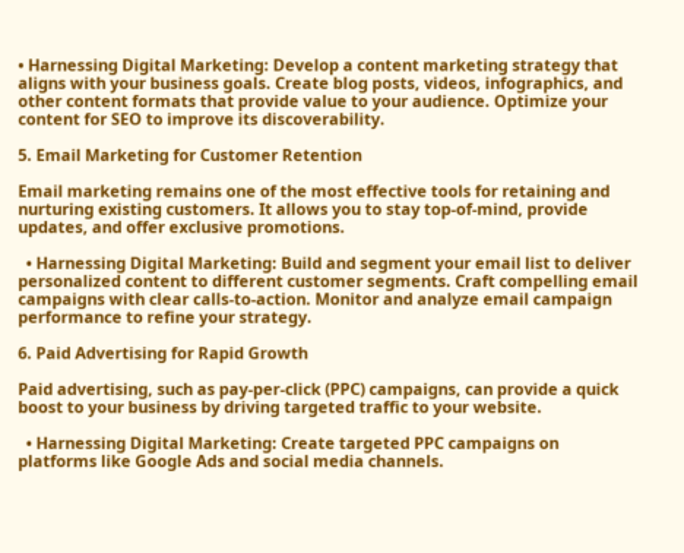• Harnessing Digital Marketing: Develop a content marketing strategy that aligns with your business goals. Create blog posts, videos, infographics, and other content formats that provide value to your audience. Optimize your content for SEO to improve its discoverability.

5. Email Marketing for Customer Retention

Email marketing remains one of the most effective tools for retaining and nurturing existing customers. It allows you to stay top-of-mind, provide updates, and offer exclusive promotions.

  • Harnessing Digital Marketing: Build and segment your email list to deliver personalized content to different customer segments. Craft compelling email campaigns with clear calls-to-action. Monitor and analyze email campaign performance to refine your strategy.

6. Paid Advertising for Rapid Growth

Paid advertising, such as pay-per-click (PPC) campaigns, can provide a quick boost to your business by driving targeted traffic to your website.

  • Harnessing Digital Marketing: Create targeted PPC campaigns on platforms like Google Ads and social media channels.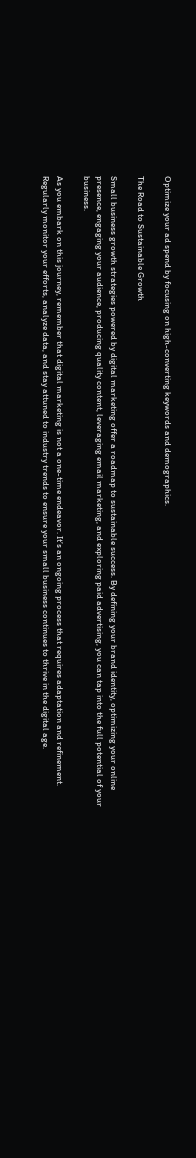Optimize your ad spend by focusing on high-converting keywords and demographics.

The Road to Sustainable Growth

Small business growth strategies powered by digital marketing offer a roadmap to sustainable success. By defining your brand identity, optimizing your online presence, engaging your audience, producing quality content, leveraging email marketing, and exploring paid advertising, you can tap into the full potential of your business.

As you embark on this journey, remember that digital marketing is not a one-time endeavor. It’s an ongoing process that requires adaptation and refinement. Regularly monitor your efforts, analyze data, and stay attuned to industry trends to ensure your small business continues to thrive in the digital age.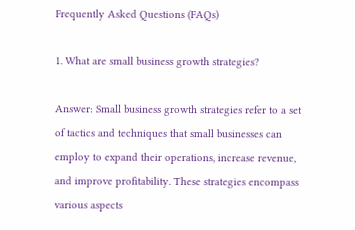Frequently Asked Questions (FAQs)

1. What are small business growth strategies?

Answer: Small business growth strategies refer to a set of tactics and techniques that small businesses can employ to expand their operations, increase revenue, and improve profitability. These strategies encompass various aspects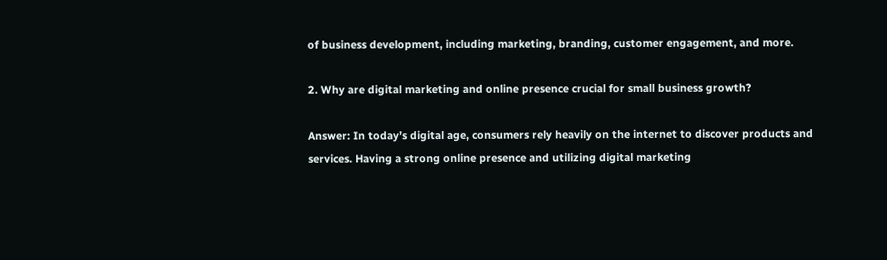of business development, including marketing, branding, customer engagement, and more.

2. Why are digital marketing and online presence crucial for small business growth?

Answer: In today’s digital age, consumers rely heavily on the internet to discover products and services. Having a strong online presence and utilizing digital marketing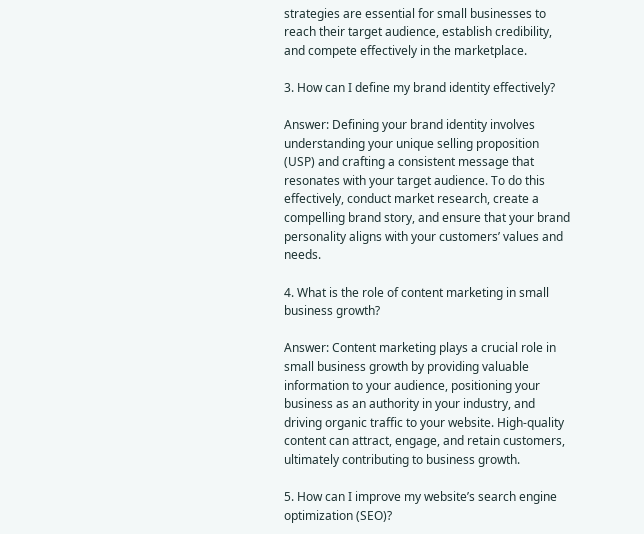strategies are essential for small businesses to reach their target audience, establish credibility, and compete effectively in the marketplace.

3. How can I define my brand identity effectively?

Answer: Defining your brand identity involves understanding your unique selling proposition (USP) and crafting a consistent message that resonates with your target audience. To do this effectively, conduct market research, create a compelling brand story, and ensure that your brand personality aligns with your customers’ values and needs.

4. What is the role of content marketing in small business growth?

Answer: Content marketing plays a crucial role in small business growth by providing valuable information to your audience, positioning your business as an authority in your industry, and driving organic traffic to your website. High-quality content can attract, engage, and retain customers, ultimately contributing to business growth.

5. How can I improve my website’s search engine optimization (SEO)?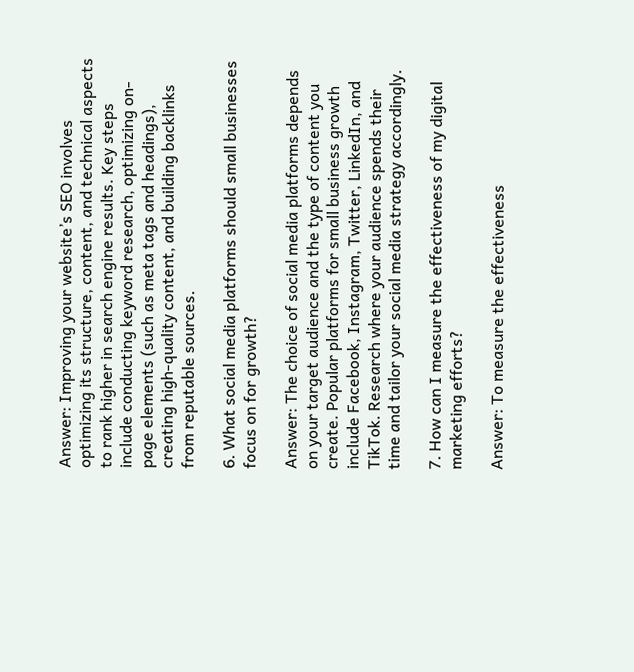Answer: Improving your website’s SEO involves optimizing its structure, content, and technical aspects to rank higher in search engine results. Key steps include conducting keyword research, optimizing on-page elements (such as meta tags and headings), creating high-quality content, and building backlinks from reputable sources.

6. What social media platforms should small businesses focus on for growth?

Answer: The choice of social media platforms depends on your target audience and the type of content you create. Popular platforms for small business growth include Facebook, Instagram, Twitter, LinkedIn, and TikTok. Research where your audience spends their time and tailor your social media strategy accordingly.

7. How can I measure the effectiveness of my digital marketing efforts?

Answer: To measure the effectiveness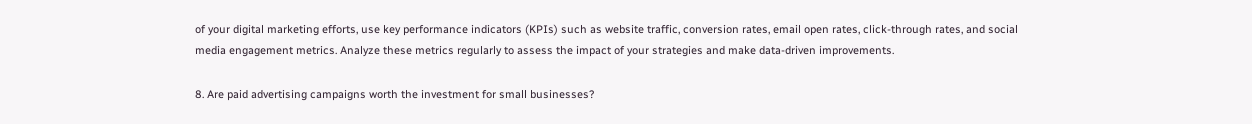of your digital marketing efforts, use key performance indicators (KPIs) such as website traffic, conversion rates, email open rates, click-through rates, and social media engagement metrics. Analyze these metrics regularly to assess the impact of your strategies and make data-driven improvements.

8. Are paid advertising campaigns worth the investment for small businesses?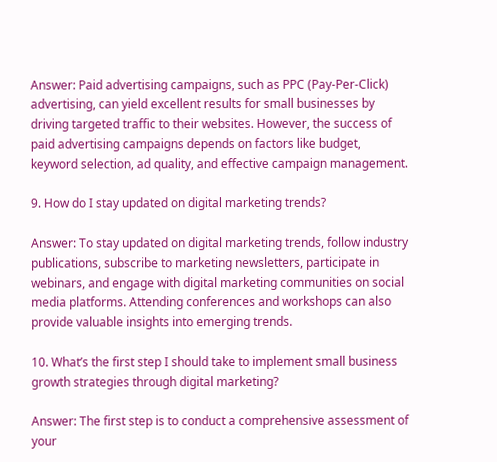Answer: Paid advertising campaigns, such as PPC (Pay-Per-Click) advertising, can yield excellent results for small businesses by driving targeted traffic to their websites. However, the success of paid advertising campaigns depends on factors like budget, keyword selection, ad quality, and effective campaign management.

9. How do I stay updated on digital marketing trends?

Answer: To stay updated on digital marketing trends, follow industry publications, subscribe to marketing newsletters, participate in webinars, and engage with digital marketing communities on social media platforms. Attending conferences and workshops can also provide valuable insights into emerging trends.

10. What’s the first step I should take to implement small business growth strategies through digital marketing?

Answer: The first step is to conduct a comprehensive assessment of your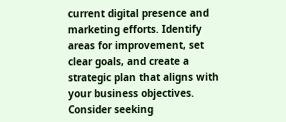current digital presence and marketing efforts. Identify areas for improvement, set clear goals, and create a strategic plan that aligns with your business objectives. Consider seeking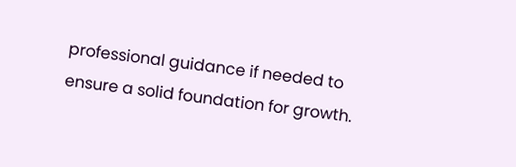professional guidance if needed to ensure a solid foundation for growth.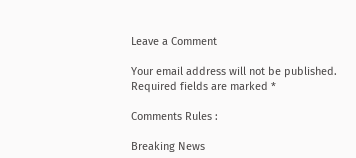Leave a Comment

Your email address will not be published. Required fields are marked *

Comments Rules :

Breaking News